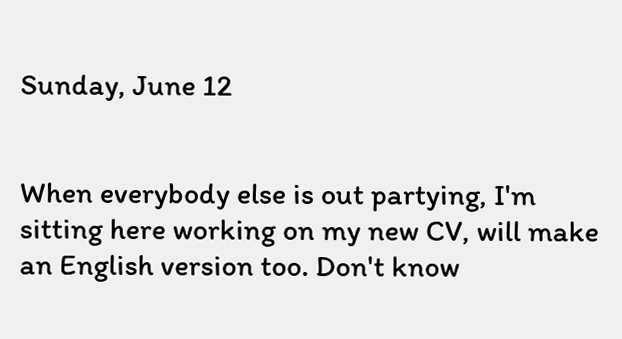Sunday, June 12


When everybody else is out partying, I'm sitting here working on my new CV, will make an English version too. Don't know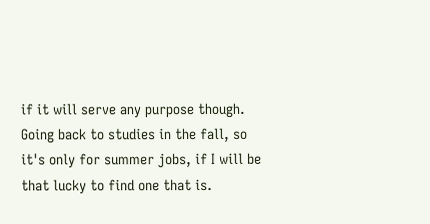if it will serve any purpose though. Going back to studies in the fall, so it's only for summer jobs, if I will be that lucky to find one that is.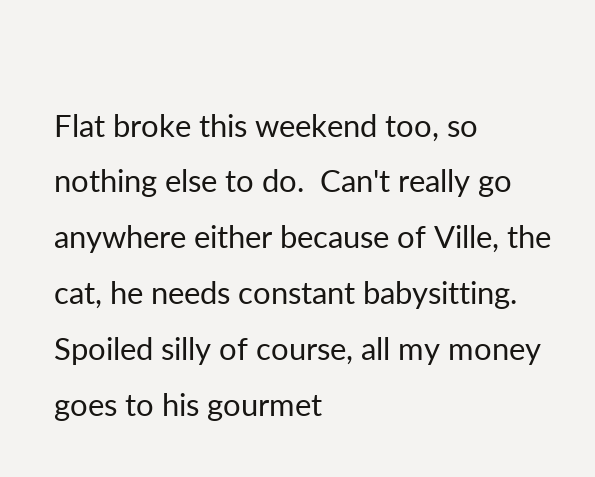Flat broke this weekend too, so nothing else to do.  Can't really go anywhere either because of Ville, the cat, he needs constant babysitting. Spoiled silly of course, all my money goes to his gourmet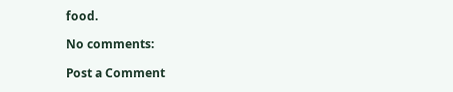food.

No comments:

Post a Comment